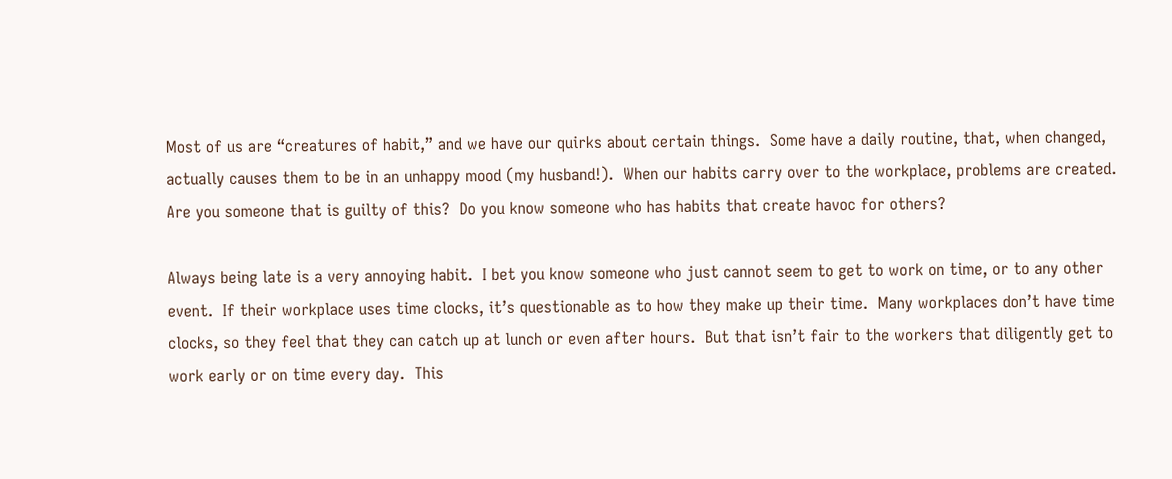Most of us are “creatures of habit,” and we have our quirks about certain things.  Some have a daily routine, that, when changed, actually causes them to be in an unhappy mood (my husband!).  When our habits carry over to the workplace, problems are created.  Are you someone that is guilty of this?  Do you know someone who has habits that create havoc for others?

Always being late is a very annoying habit.  I bet you know someone who just cannot seem to get to work on time, or to any other event.  If their workplace uses time clocks, it’s questionable as to how they make up their time.  Many workplaces don’t have time clocks, so they feel that they can catch up at lunch or even after hours.  But that isn’t fair to the workers that diligently get to work early or on time every day.  This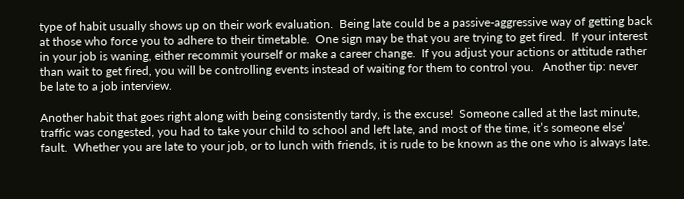type of habit usually shows up on their work evaluation.  Being late could be a passive-aggressive way of getting back at those who force you to adhere to their timetable.  One sign may be that you are trying to get fired.  If your interest in your job is waning, either recommit yourself or make a career change.  If you adjust your actions or attitude rather than wait to get fired, you will be controlling events instead of waiting for them to control you.   Another tip: never be late to a job interview.

Another habit that goes right along with being consistently tardy, is the excuse!  Someone called at the last minute, traffic was congested, you had to take your child to school and left late, and most of the time, it’s someone else’ fault.  Whether you are late to your job, or to lunch with friends, it is rude to be known as the one who is always late.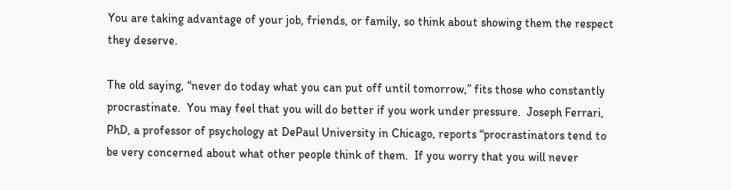You are taking advantage of your job, friends, or family, so think about showing them the respect they deserve.

The old saying, “never do today what you can put off until tomorrow,” fits those who constantly procrastinate.  You may feel that you will do better if you work under pressure.  Joseph Ferrari, PhD, a professor of psychology at DePaul University in Chicago, reports “procrastinators tend to be very concerned about what other people think of them.  If you worry that you will never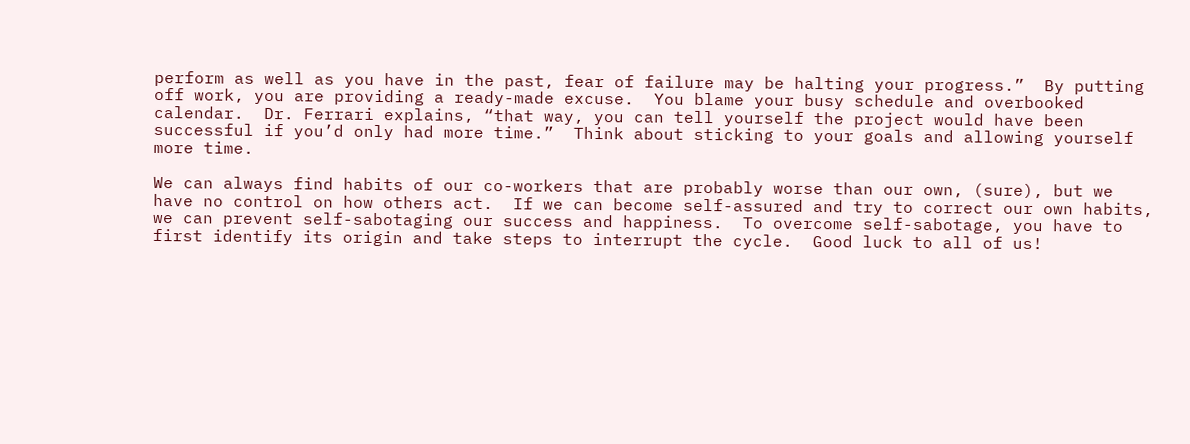perform as well as you have in the past, fear of failure may be halting your progress.”  By putting off work, you are providing a ready-made excuse.  You blame your busy schedule and overbooked calendar.  Dr. Ferrari explains, “that way, you can tell yourself the project would have been successful if you’d only had more time.”  Think about sticking to your goals and allowing yourself more time.

We can always find habits of our co-workers that are probably worse than our own, (sure), but we have no control on how others act.  If we can become self-assured and try to correct our own habits, we can prevent self-sabotaging our success and happiness.  To overcome self-sabotage, you have to first identify its origin and take steps to interrupt the cycle.  Good luck to all of us!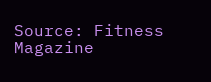Source: Fitness Magazine